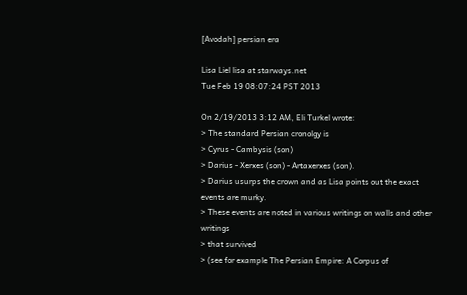[Avodah] persian era

Lisa Liel lisa at starways.net
Tue Feb 19 08:07:24 PST 2013

On 2/19/2013 3:12 AM, Eli Turkel wrote:
> The standard Persian cronolgy is
> Cyrus - Cambysis (son)
> Darius - Xerxes (son) - Artaxerxes (son).
> Darius usurps the crown and as Lisa points out the exact events are murky.
> These events are noted in various writings on walls and other writings
> that survived
> (see for example The Persian Empire: A Corpus of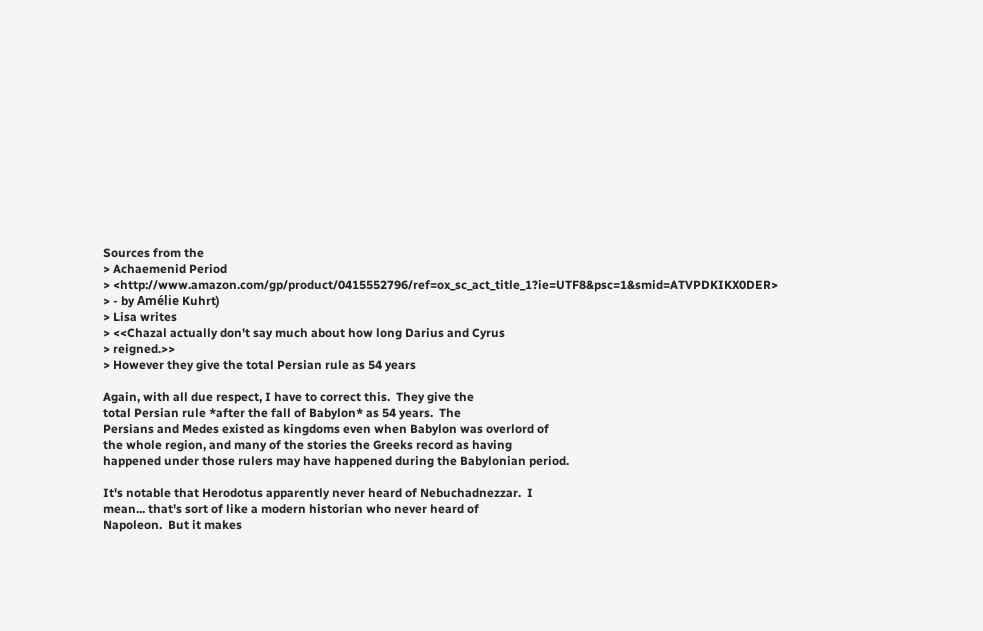Sources from the
> Achaemenid Period
> <http://www.amazon.com/gp/product/0415552796/ref=ox_sc_act_title_1?ie=UTF8&psc=1&smid=ATVPDKIKX0DER>
> - by Amélie Kuhrt)
> Lisa writes
> <<Chazal actually don't say much about how long Darius and Cyrus
> reigned.>>
> However they give the total Persian rule as 54 years

Again, with all due respect, I have to correct this.  They give the
total Persian rule *after the fall of Babylon* as 54 years.  The
Persians and Medes existed as kingdoms even when Babylon was overlord of
the whole region, and many of the stories the Greeks record as having
happened under those rulers may have happened during the Babylonian period.

It's notable that Herodotus apparently never heard of Nebuchadnezzar.  I
mean... that's sort of like a modern historian who never heard of
Napoleon.  But it makes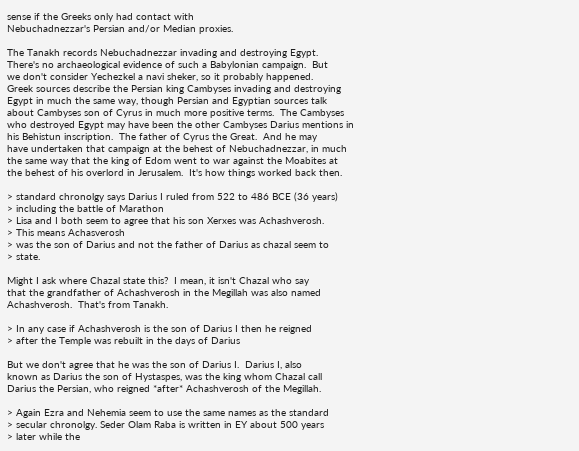sense if the Greeks only had contact with
Nebuchadnezzar's Persian and/or Median proxies.

The Tanakh records Nebuchadnezzar invading and destroying Egypt.
There's no archaeological evidence of such a Babylonian campaign.  But
we don't consider Yechezkel a navi sheker, so it probably happened.
Greek sources describe the Persian king Cambyses invading and destroying
Egypt in much the same way, though Persian and Egyptian sources talk
about Cambyses son of Cyrus in much more positive terms.  The Cambyses
who destroyed Egypt may have been the other Cambyses Darius mentions in
his Behistun inscription.  The father of Cyrus the Great.  And he may
have undertaken that campaign at the behest of Nebuchadnezzar, in much
the same way that the king of Edom went to war against the Moabites at
the behest of his overlord in Jerusalem.  It's how things worked back then.

> standard chronolgy says Darius I ruled from 522 to 486 BCE (36 years)
> including the battle of Marathon
> Lisa and I both seem to agree that his son Xerxes was Achashverosh.
> This means Achasverosh
> was the son of Darius and not the father of Darius as chazal seem to
> state.

Might I ask where Chazal state this?  I mean, it isn't Chazal who say
that the grandfather of Achashverosh in the Megillah was also named
Achashverosh.  That's from Tanakh.

> In any case if Achashverosh is the son of Darius I then he reigned
> after the Temple was rebuilt in the days of Darius

But we don't agree that he was the son of Darius I.  Darius I, also
known as Darius the son of Hystaspes, was the king whom Chazal call
Darius the Persian, who reigned *after* Achashverosh of the Megillah.

> Again Ezra and Nehemia seem to use the same names as the standard
> secular chronolgy. Seder Olam Raba is written in EY about 500 years
> later while the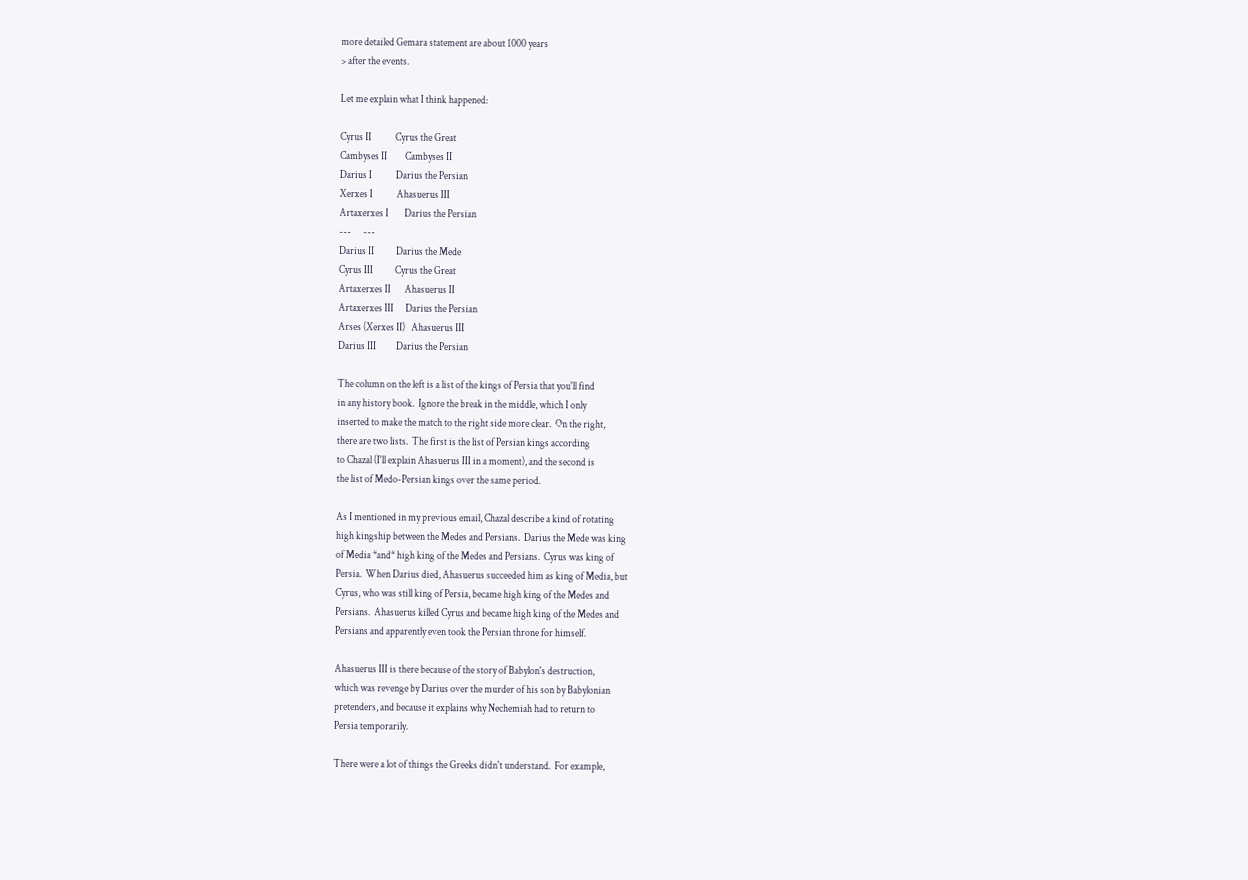more detailed Gemara statement are about 1000 years
> after the events.

Let me explain what I think happened:

Cyrus II            Cyrus the Great
Cambyses II         Cambyses II
Darius I            Darius the Persian
Xerxes I            Ahasuerus III
Artaxerxes I        Darius the Persian
---      ---
Darius II           Darius the Mede
Cyrus III           Cyrus the Great
Artaxerxes II       Ahasuerus II
Artaxerxes III      Darius the Persian
Arses (Xerxes II)   Ahasuerus III
Darius III          Darius the Persian

The column on the left is a list of the kings of Persia that you'll find
in any history book.  Ignore the break in the middle, which I only
inserted to make the match to the right side more clear.  On the right,
there are two lists.  The first is the list of Persian kings according
to Chazal (I'll explain Ahasuerus III in a moment), and the second is
the list of Medo-Persian kings over the same period.

As I mentioned in my previous email, Chazal describe a kind of rotating
high kingship between the Medes and Persians.  Darius the Mede was king
of Media *and* high king of the Medes and Persians.  Cyrus was king of
Persia.  When Darius died, Ahasuerus succeeded him as king of Media, but
Cyrus, who was still king of Persia, became high king of the Medes and
Persians.  Ahasuerus killed Cyrus and became high king of the Medes and
Persians and apparently even took the Persian throne for himself.

Ahasuerus III is there because of the story of Babylon's destruction,
which was revenge by Darius over the murder of his son by Babylonian
pretenders, and because it explains why Nechemiah had to return to
Persia temporarily.

There were a lot of things the Greeks didn't understand.  For example,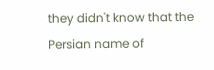they didn't know that the Persian name of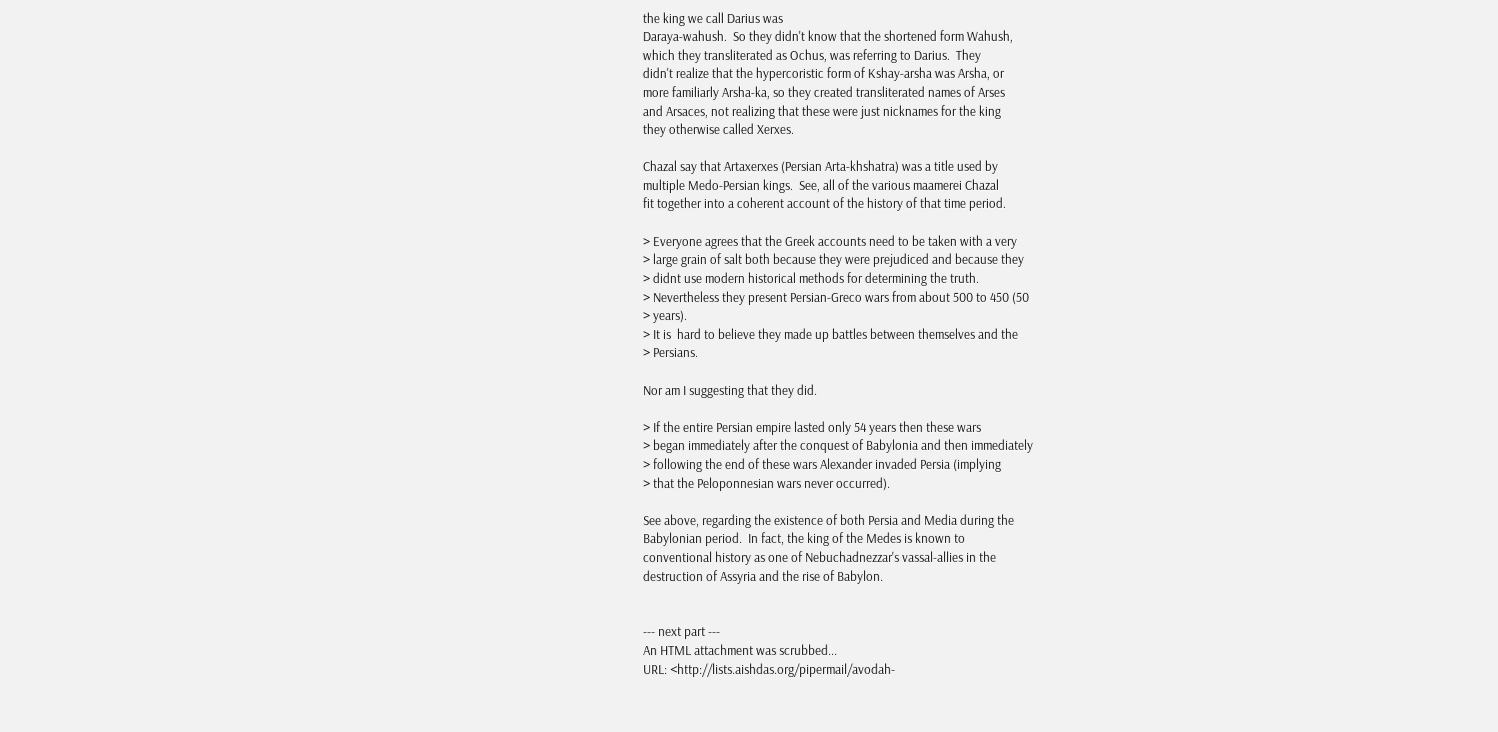the king we call Darius was
Daraya-wahush.  So they didn't know that the shortened form Wahush,
which they transliterated as Ochus, was referring to Darius.  They
didn't realize that the hypercoristic form of Kshay-arsha was Arsha, or
more familiarly Arsha-ka, so they created transliterated names of Arses
and Arsaces, not realizing that these were just nicknames for the king
they otherwise called Xerxes.

Chazal say that Artaxerxes (Persian Arta-khshatra) was a title used by
multiple Medo-Persian kings.  See, all of the various maamerei Chazal
fit together into a coherent account of the history of that time period.

> Everyone agrees that the Greek accounts need to be taken with a very
> large grain of salt both because they were prejudiced and because they
> didnt use modern historical methods for determining the truth.
> Nevertheless they present Persian-Greco wars from about 500 to 450 (50
> years).
> It is  hard to believe they made up battles between themselves and the
> Persians.

Nor am I suggesting that they did.

> If the entire Persian empire lasted only 54 years then these wars
> began immediately after the conquest of Babylonia and then immediately
> following the end of these wars Alexander invaded Persia (implying
> that the Peloponnesian wars never occurred).

See above, regarding the existence of both Persia and Media during the
Babylonian period.  In fact, the king of the Medes is known to
conventional history as one of Nebuchadnezzar's vassal-allies in the
destruction of Assyria and the rise of Babylon.


--- next part ---
An HTML attachment was scrubbed...
URL: <http://lists.aishdas.org/pipermail/avodah-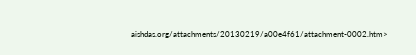aishdas.org/attachments/20130219/a00e4f61/attachment-0002.htm>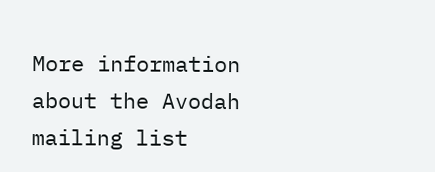More information about the Avodah mailing list